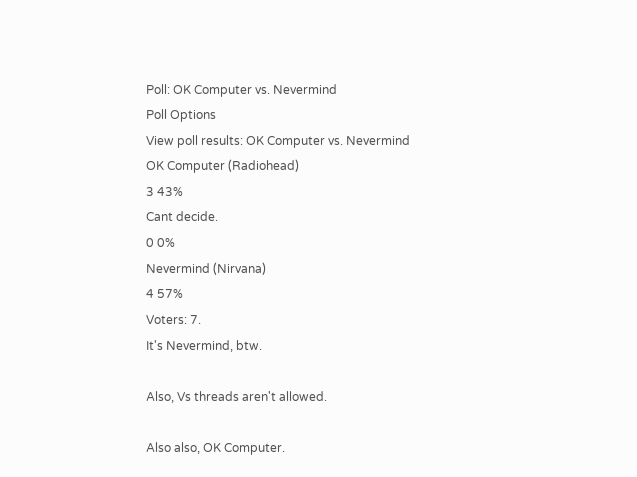Poll: OK Computer vs. Nevermind
Poll Options
View poll results: OK Computer vs. Nevermind
OK Computer (Radiohead)
3 43%
Cant decide.
0 0%
Nevermind (Nirvana)
4 57%
Voters: 7.
It's Nevermind, btw.

Also, Vs threads aren't allowed.

Also also, OK Computer.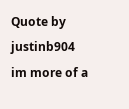Quote by justinb904
im more of a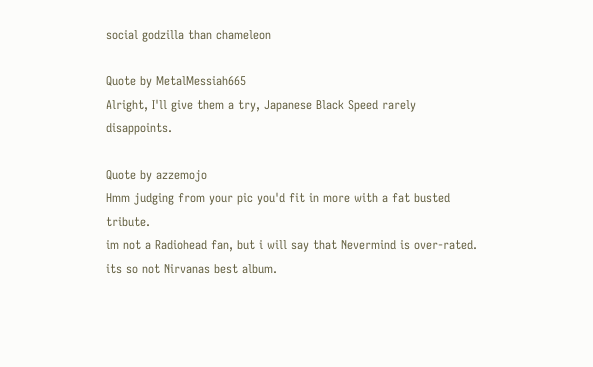social godzilla than chameleon

Quote by MetalMessiah665
Alright, I'll give them a try, Japanese Black Speed rarely disappoints.

Quote by azzemojo
Hmm judging from your pic you'd fit in more with a fat busted tribute.
im not a Radiohead fan, but i will say that Nevermind is over-rated. its so not Nirvanas best album.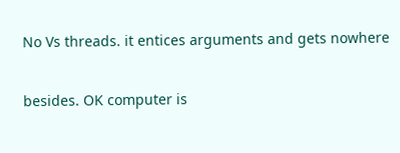No Vs threads. it entices arguments and gets nowhere

besides. OK computer is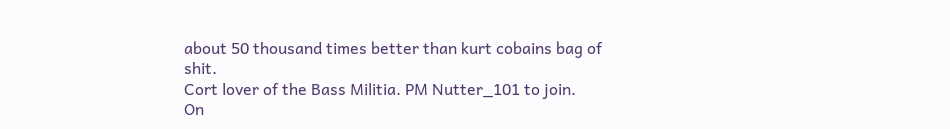about 50 thousand times better than kurt cobains bag of shit.
Cort lover of the Bass Militia. PM Nutter_101 to join.
On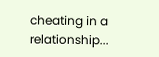cheating in a relationship...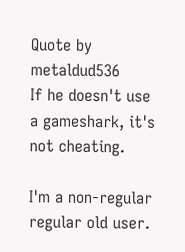Quote by metaldud536
If he doesn't use a gameshark, it's not cheating.

I'm a non-regular regular old user.